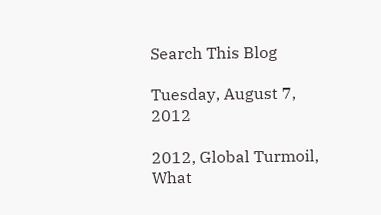Search This Blog

Tuesday, August 7, 2012

2012, Global Turmoil, What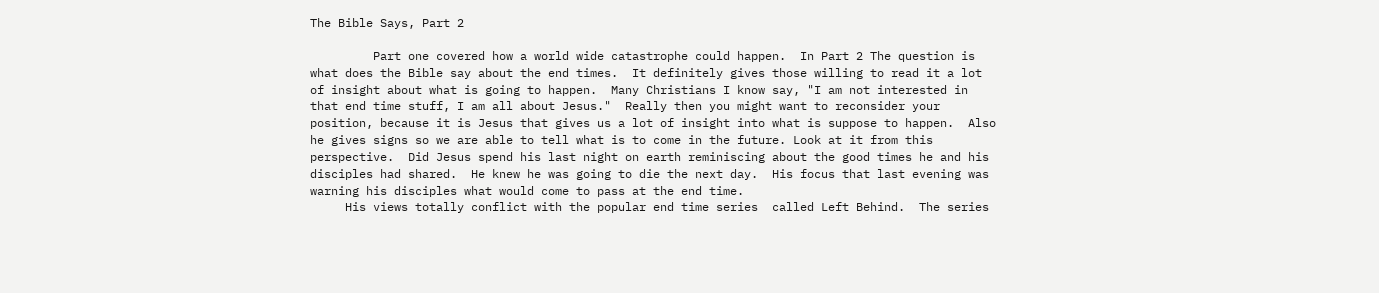The Bible Says, Part 2

         Part one covered how a world wide catastrophe could happen.  In Part 2 The question is what does the Bible say about the end times.  It definitely gives those willing to read it a lot of insight about what is going to happen.  Many Christians I know say, "I am not interested in that end time stuff, I am all about Jesus."  Really then you might want to reconsider your position, because it is Jesus that gives us a lot of insight into what is suppose to happen.  Also he gives signs so we are able to tell what is to come in the future. Look at it from this perspective.  Did Jesus spend his last night on earth reminiscing about the good times he and his disciples had shared.  He knew he was going to die the next day.  His focus that last evening was warning his disciples what would come to pass at the end time.
     His views totally conflict with the popular end time series  called Left Behind.  The series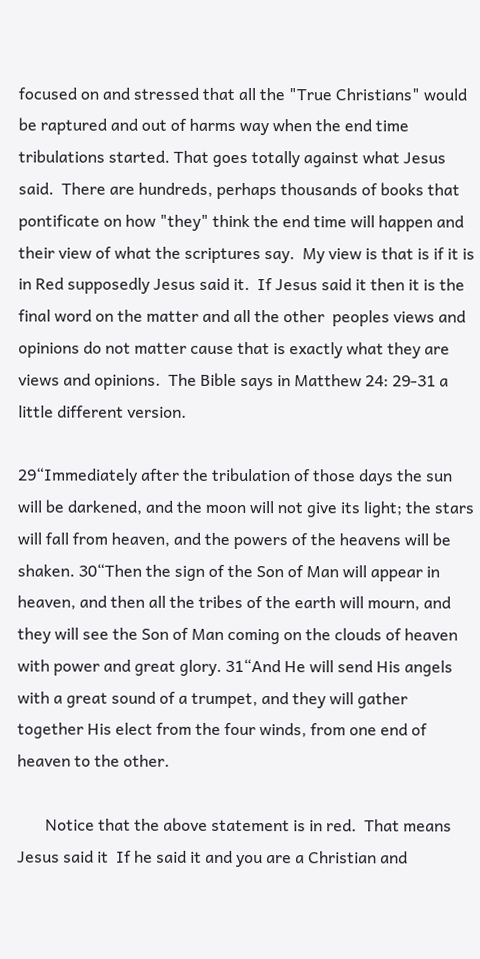focused on and stressed that all the "True Christians" would be raptured and out of harms way when the end time tribulations started. That goes totally against what Jesus said.  There are hundreds, perhaps thousands of books that pontificate on how "they" think the end time will happen and their view of what the scriptures say.  My view is that is if it is in Red supposedly Jesus said it.  If Jesus said it then it is the final word on the matter and all the other  peoples views and opinions do not matter cause that is exactly what they are views and opinions.  The Bible says in Matthew 24: 29-31 a little different version.

29“Immediately after the tribulation of those days the sun will be darkened, and the moon will not give its light; the stars will fall from heaven, and the powers of the heavens will be shaken. 30“Then the sign of the Son of Man will appear in heaven, and then all the tribes of the earth will mourn, and they will see the Son of Man coming on the clouds of heaven with power and great glory. 31“And He will send His angels with a great sound of a trumpet, and they will gather together His elect from the four winds, from one end of heaven to the other.

       Notice that the above statement is in red.  That means Jesus said it  If he said it and you are a Christian and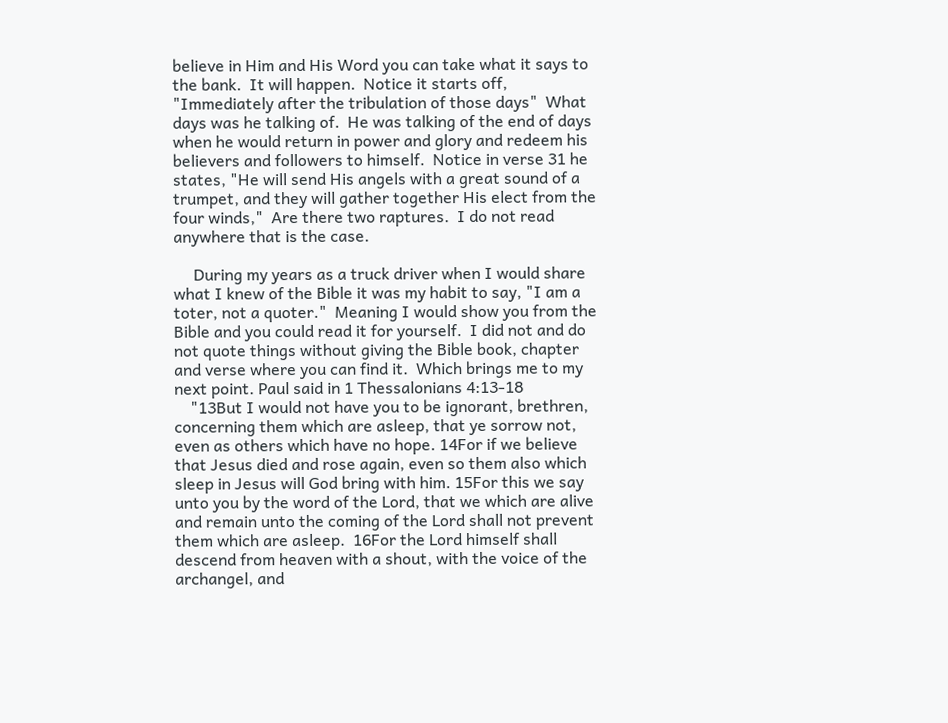believe in Him and His Word you can take what it says to the bank.  It will happen.  Notice it starts off, "Immediately after the tribulation of those days"  What days was he talking of.  He was talking of the end of days when he would return in power and glory and redeem his believers and followers to himself.  Notice in verse 31 he states, "He will send His angels with a great sound of a trumpet, and they will gather together His elect from the four winds,"  Are there two raptures.  I do not read anywhere that is the case.

     During my years as a truck driver when I would share what I knew of the Bible it was my habit to say, "I am a toter, not a quoter."  Meaning I would show you from the Bible and you could read it for yourself.  I did not and do not quote things without giving the Bible book, chapter and verse where you can find it.  Which brings me to my next point. Paul said in 1 Thessalonians 4:13-18
    "13But I would not have you to be ignorant, brethren, concerning them which are asleep, that ye sorrow not, even as others which have no hope. 14For if we believe that Jesus died and rose again, even so them also which sleep in Jesus will God bring with him. 15For this we say unto you by the word of the Lord, that we which are alive and remain unto the coming of the Lord shall not prevent them which are asleep.  16For the Lord himself shall descend from heaven with a shout, with the voice of the archangel, and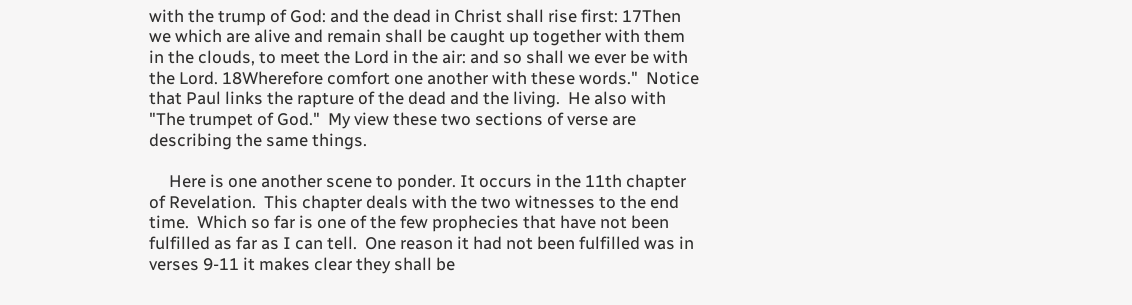with the trump of God: and the dead in Christ shall rise first: 17Then we which are alive and remain shall be caught up together with them in the clouds, to meet the Lord in the air: and so shall we ever be with the Lord. 18Wherefore comfort one another with these words."  Notice that Paul links the rapture of the dead and the living.  He also with "The trumpet of God."  My view these two sections of verse are describing the same things.

     Here is one another scene to ponder. It occurs in the 11th chapter of Revelation.  This chapter deals with the two witnesses to the end time.  Which so far is one of the few prophecies that have not been fulfilled as far as I can tell.  One reason it had not been fulfilled was in verses 9-11 it makes clear they shall be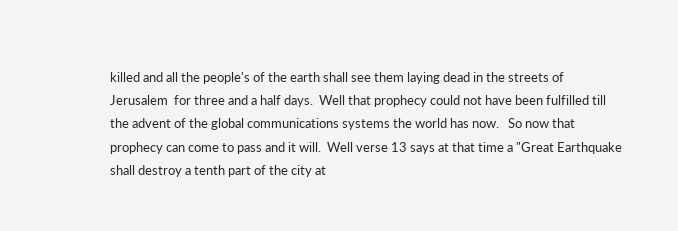killed and all the people's of the earth shall see them laying dead in the streets of Jerusalem  for three and a half days.  Well that prophecy could not have been fulfilled till the advent of the global communications systems the world has now.   So now that prophecy can come to pass and it will.  Well verse 13 says at that time a "Great Earthquake shall destroy a tenth part of the city at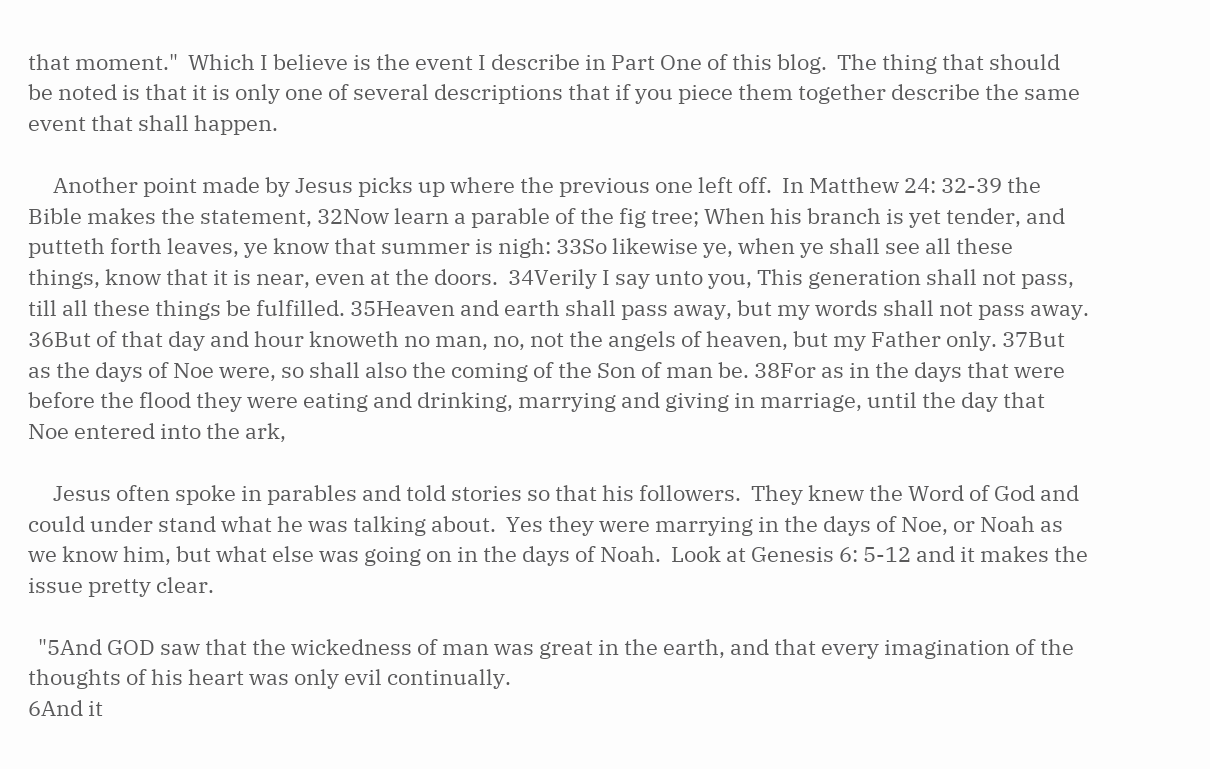that moment."  Which I believe is the event I describe in Part One of this blog.  The thing that should be noted is that it is only one of several descriptions that if you piece them together describe the same event that shall happen.

     Another point made by Jesus picks up where the previous one left off.  In Matthew 24: 32-39 the Bible makes the statement, 32Now learn a parable of the fig tree; When his branch is yet tender, and putteth forth leaves, ye know that summer is nigh: 33So likewise ye, when ye shall see all these things, know that it is near, even at the doors.  34Verily I say unto you, This generation shall not pass, till all these things be fulfilled. 35Heaven and earth shall pass away, but my words shall not pass away. 36But of that day and hour knoweth no man, no, not the angels of heaven, but my Father only. 37But as the days of Noe were, so shall also the coming of the Son of man be. 38For as in the days that were before the flood they were eating and drinking, marrying and giving in marriage, until the day that Noe entered into the ark,

     Jesus often spoke in parables and told stories so that his followers.  They knew the Word of God and could under stand what he was talking about.  Yes they were marrying in the days of Noe, or Noah as we know him, but what else was going on in the days of Noah.  Look at Genesis 6: 5-12 and it makes the issue pretty clear.

  "5And GOD saw that the wickedness of man was great in the earth, and that every imagination of the thoughts of his heart was only evil continually.
6And it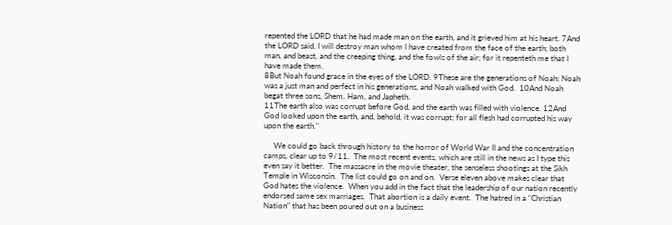repented the LORD that he had made man on the earth, and it grieved him at his heart. 7And the LORD said, I will destroy man whom I have created from the face of the earth; both man, and beast, and the creeping thing, and the fowls of the air; for it repenteth me that I have made them.
8But Noah found grace in the eyes of the LORD. 9These are the generations of Noah: Noah was a just man and perfect in his generations, and Noah walked with God.  10And Noah begat three sons, Shem, Ham, and Japheth.
11The earth also was corrupt before God, and the earth was filled with violence. 12And God looked upon the earth, and, behold, it was corrupt; for all flesh had corrupted his way upon the earth."

     We could go back through history to the horror of World War II and the concentration camps, clear up to 9/11.  The most recent events, which are still in the news as I type this even say it better.  The massacre in the movie theater, the senseless shootings at the Sikh Temple in Wisconsin.  The list could go on and on.  Verse eleven above makes clear that God hates the violence.  When you add in the fact that the leadership of our nation recently endorsed same sex marriages.  That abortion is a daily event.  The hatred in a "Christian Nation" that has been poured out on a business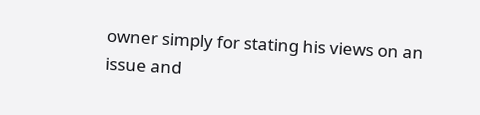owner simply for stating his views on an issue and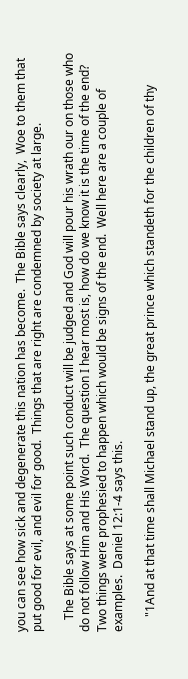you can see how sick and degenerate this nation has become.  The Bible says clearly,  Woe to them that put good for evil, and evil for good.  Things that are right are condemned by society at large.

    The Bible says at some point such conduct will be judged and God will pour his wrath our on those who do not follow Him and His Word.  The question I hear most is, how do we know it is the time of the end?  Two things were prophesied to happen which would be signs of the end.  Well here are a couple of examples.  Daniel 12:1-4 says this.

     "1And at that time shall Michael stand up, the great prince which standeth for the children of thy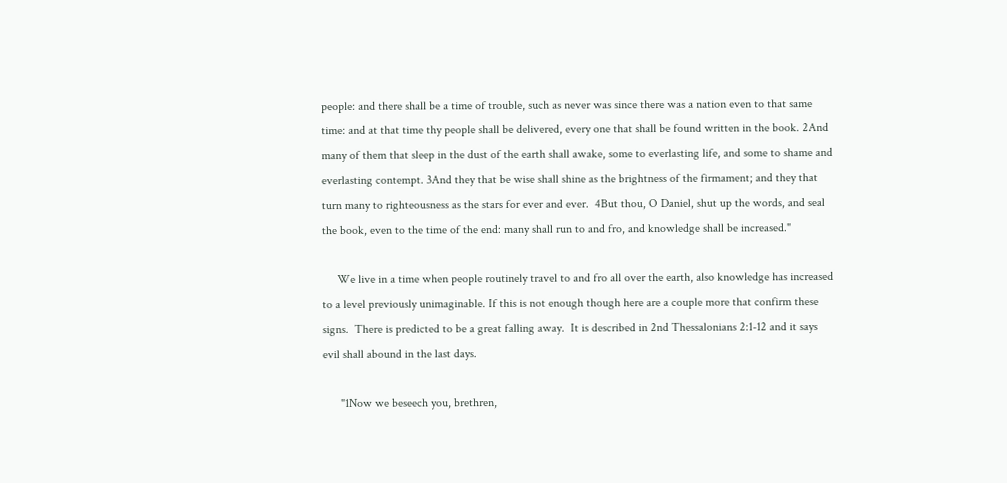people: and there shall be a time of trouble, such as never was since there was a nation even to that same time: and at that time thy people shall be delivered, every one that shall be found written in the book. 2And many of them that sleep in the dust of the earth shall awake, some to everlasting life, and some to shame and everlasting contempt. 3And they that be wise shall shine as the brightness of the firmament; and they that turn many to righteousness as the stars for ever and ever.  4But thou, O Daniel, shut up the words, and seal the book, even to the time of the end: many shall run to and fro, and knowledge shall be increased."

     We live in a time when people routinely travel to and fro all over the earth, also knowledge has increased to a level previously unimaginable. If this is not enough though here are a couple more that confirm these signs.  There is predicted to be a great falling away.  It is described in 2nd Thessalonians 2:1-12 and it says evil shall abound in the last days.

      "1Now we beseech you, brethren,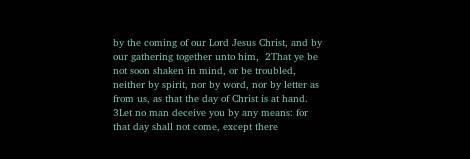by the coming of our Lord Jesus Christ, and by our gathering together unto him,  2That ye be not soon shaken in mind, or be troubled, neither by spirit, nor by word, nor by letter as from us, as that the day of Christ is at hand.
3Let no man deceive you by any means: for that day shall not come, except there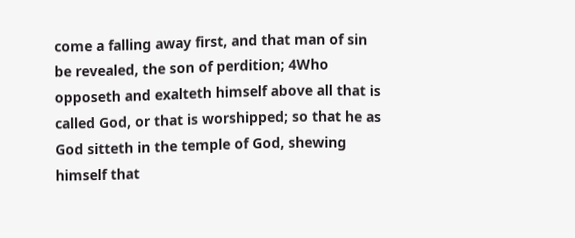come a falling away first, and that man of sin be revealed, the son of perdition; 4Who opposeth and exalteth himself above all that is called God, or that is worshipped; so that he as God sitteth in the temple of God, shewing himself that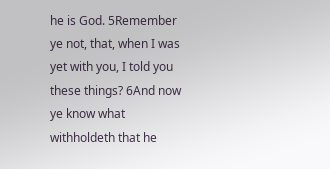he is God. 5Remember ye not, that, when I was yet with you, I told you these things? 6And now ye know what withholdeth that he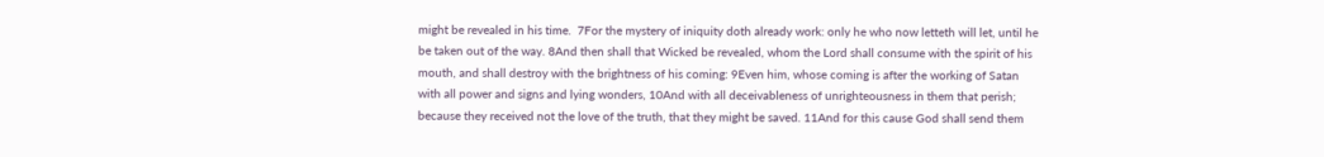might be revealed in his time.  7For the mystery of iniquity doth already work: only he who now letteth will let, until he be taken out of the way. 8And then shall that Wicked be revealed, whom the Lord shall consume with the spirit of his mouth, and shall destroy with the brightness of his coming: 9Even him, whose coming is after the working of Satan with all power and signs and lying wonders, 10And with all deceivableness of unrighteousness in them that perish; because they received not the love of the truth, that they might be saved. 11And for this cause God shall send them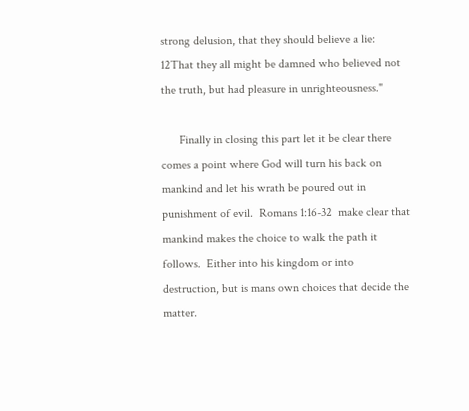strong delusion, that they should believe a lie: 12That they all might be damned who believed not the truth, but had pleasure in unrighteousness."

      Finally in closing this part let it be clear there comes a point where God will turn his back on mankind and let his wrath be poured out in punishment of evil.  Romans 1:16-32  make clear that mankind makes the choice to walk the path it follows.  Either into his kingdom or into destruction, but is mans own choices that decide the matter.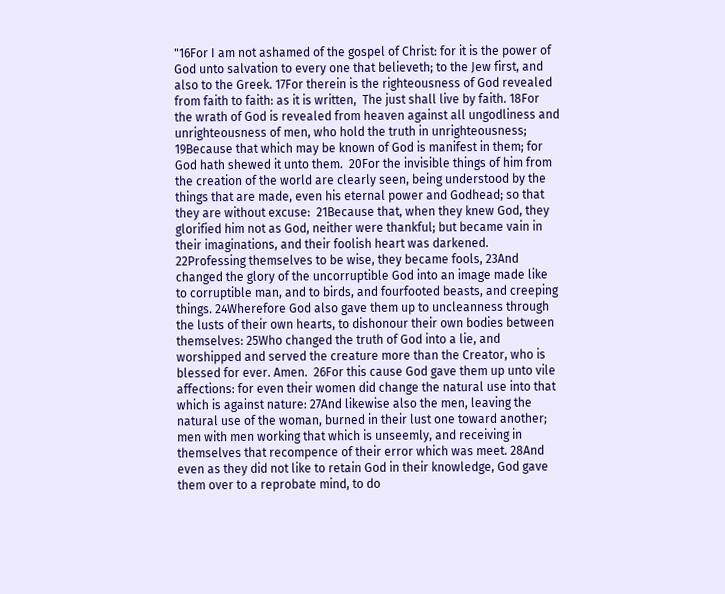"16For I am not ashamed of the gospel of Christ: for it is the power of God unto salvation to every one that believeth; to the Jew first, and also to the Greek. 17For therein is the righteousness of God revealed from faith to faith: as it is written,  The just shall live by faith. 18For the wrath of God is revealed from heaven against all ungodliness and unrighteousness of men, who hold the truth in unrighteousness;
19Because that which may be known of God is manifest in them; for God hath shewed it unto them.  20For the invisible things of him from the creation of the world are clearly seen, being understood by the things that are made, even his eternal power and Godhead; so that they are without excuse:  21Because that, when they knew God, they glorified him not as God, neither were thankful; but became vain in their imaginations, and their foolish heart was darkened. 22Professing themselves to be wise, they became fools, 23And changed the glory of the uncorruptible God into an image made like to corruptible man, and to birds, and fourfooted beasts, and creeping things. 24Wherefore God also gave them up to uncleanness through the lusts of their own hearts, to dishonour their own bodies between themselves: 25Who changed the truth of God into a lie, and worshipped and served the creature more than the Creator, who is blessed for ever. Amen.  26For this cause God gave them up unto vile affections: for even their women did change the natural use into that which is against nature: 27And likewise also the men, leaving the natural use of the woman, burned in their lust one toward another; men with men working that which is unseemly, and receiving in themselves that recompence of their error which was meet. 28And even as they did not like to retain God in their knowledge, God gave them over to a reprobate mind, to do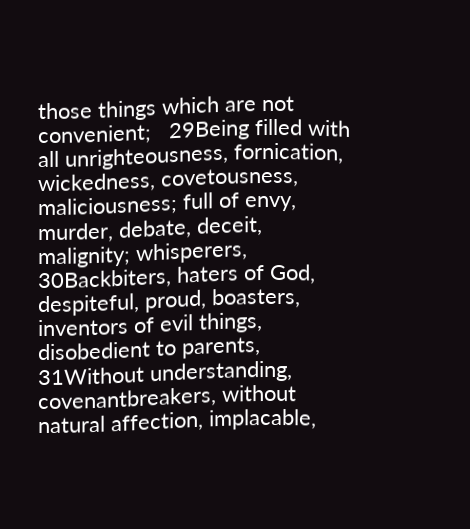those things which are not convenient;   29Being filled with all unrighteousness, fornication, wickedness, covetousness, maliciousness; full of envy, murder, debate, deceit, malignity; whisperers, 30Backbiters, haters of God, despiteful, proud, boasters, inventors of evil things, disobedient to parents, 31Without understanding, covenantbreakers, without natural affection, implacable,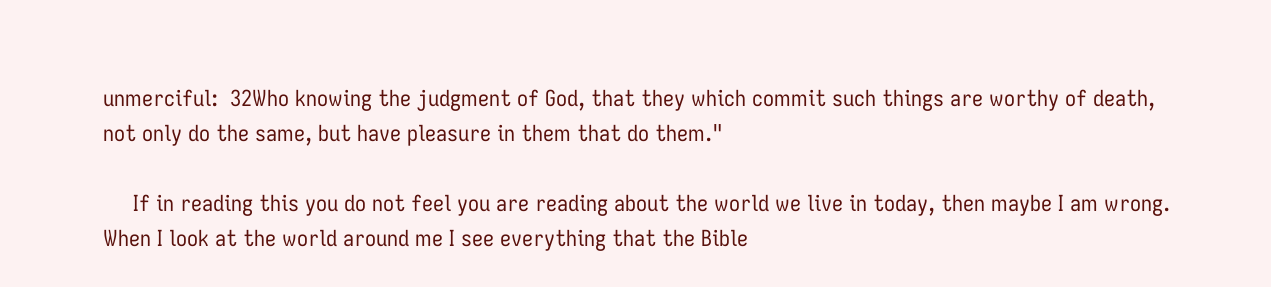unmerciful:  32Who knowing the judgment of God, that they which commit such things are worthy of death, not only do the same, but have pleasure in them that do them."

     If in reading this you do not feel you are reading about the world we live in today, then maybe I am wrong.   When I look at the world around me I see everything that the Bible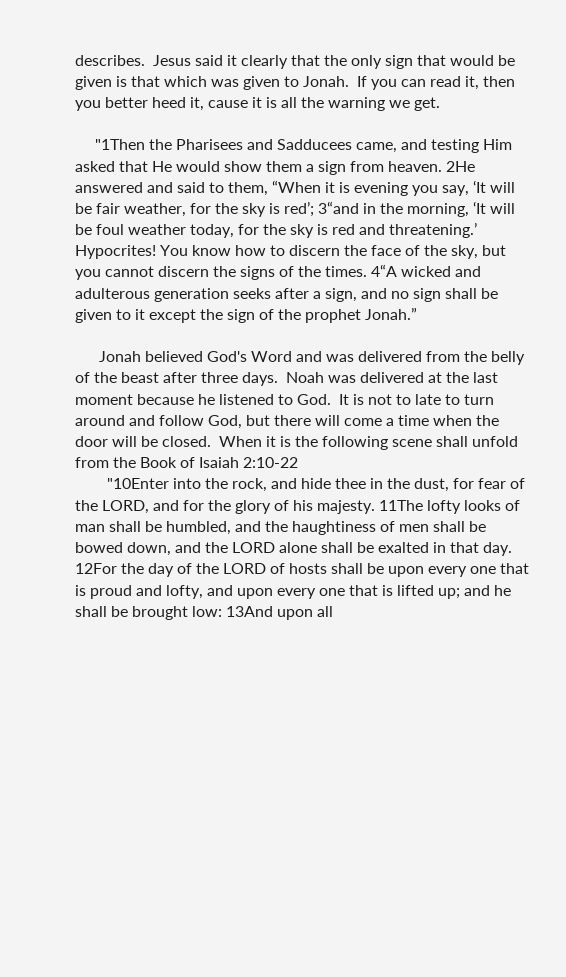describes.  Jesus said it clearly that the only sign that would be given is that which was given to Jonah.  If you can read it, then you better heed it, cause it is all the warning we get.

     "1Then the Pharisees and Sadducees came, and testing Him asked that He would show them a sign from heaven. 2He answered and said to them, “When it is evening you say, ‘It will be fair weather, for the sky is red’; 3“and in the morning, ‘It will be foul weather today, for the sky is red and threatening.’ Hypocrites! You know how to discern the face of the sky, but you cannot discern the signs of the times. 4“A wicked and adulterous generation seeks after a sign, and no sign shall be given to it except the sign of the prophet Jonah.”

      Jonah believed God's Word and was delivered from the belly of the beast after three days.  Noah was delivered at the last moment because he listened to God.  It is not to late to turn around and follow God, but there will come a time when the door will be closed.  When it is the following scene shall unfold from the Book of Isaiah 2:10-22
        "10Enter into the rock, and hide thee in the dust, for fear of the LORD, and for the glory of his majesty. 11The lofty looks of man shall be humbled, and the haughtiness of men shall be bowed down, and the LORD alone shall be exalted in that day. 12For the day of the LORD of hosts shall be upon every one that is proud and lofty, and upon every one that is lifted up; and he shall be brought low: 13And upon all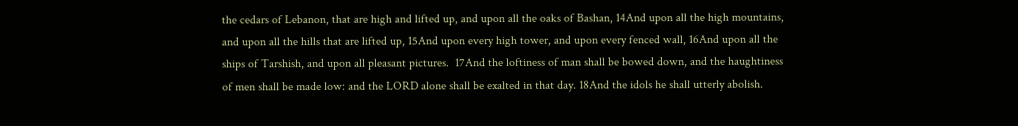the cedars of Lebanon, that are high and lifted up, and upon all the oaks of Bashan, 14And upon all the high mountains, and upon all the hills that are lifted up, 15And upon every high tower, and upon every fenced wall, 16And upon all the ships of Tarshish, and upon all pleasant pictures.  17And the loftiness of man shall be bowed down, and the haughtiness of men shall be made low: and the LORD alone shall be exalted in that day. 18And the idols he shall utterly abolish.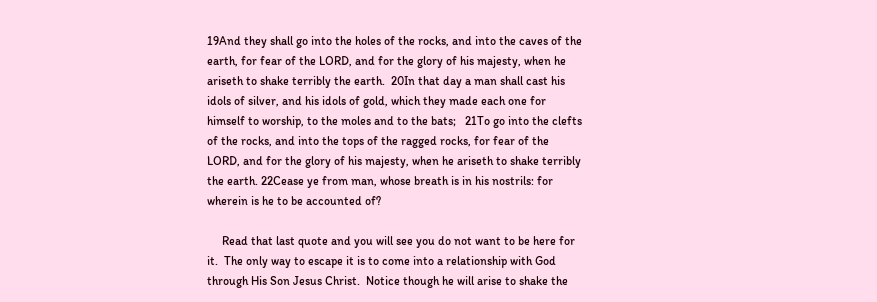19And they shall go into the holes of the rocks, and into the caves of the earth, for fear of the LORD, and for the glory of his majesty, when he ariseth to shake terribly the earth.  20In that day a man shall cast his idols of silver, and his idols of gold, which they made each one for himself to worship, to the moles and to the bats;   21To go into the clefts of the rocks, and into the tops of the ragged rocks, for fear of the LORD, and for the glory of his majesty, when he ariseth to shake terribly the earth. 22Cease ye from man, whose breath is in his nostrils: for wherein is he to be accounted of?

     Read that last quote and you will see you do not want to be here for it.  The only way to escape it is to come into a relationship with God through His Son Jesus Christ.  Notice though he will arise to shake the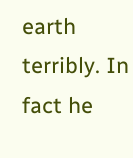earth terribly. In fact he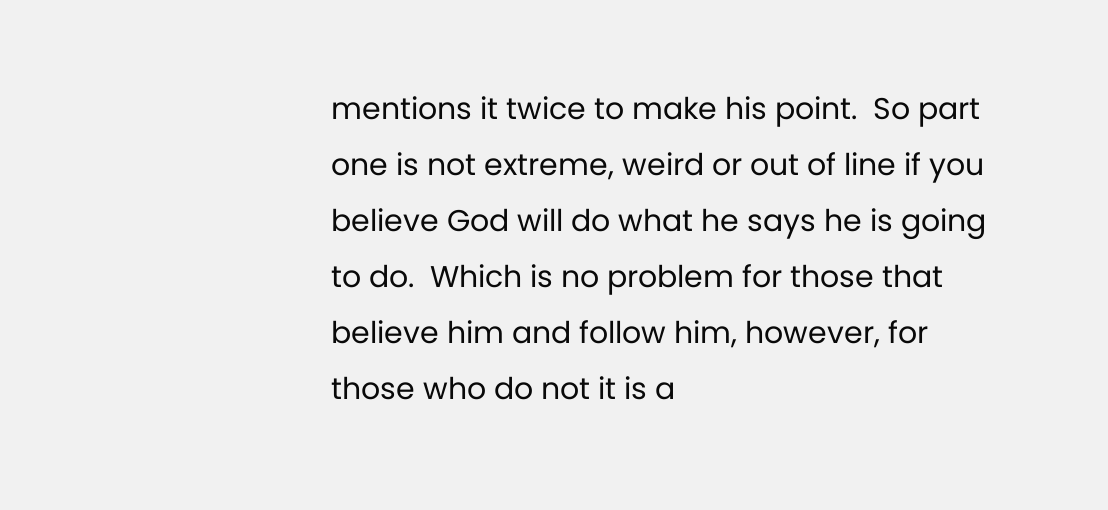mentions it twice to make his point.  So part one is not extreme, weird or out of line if you believe God will do what he says he is going to do.  Which is no problem for those that believe him and follow him, however, for those who do not it is a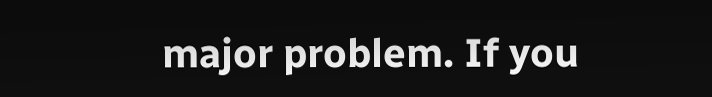major problem. If you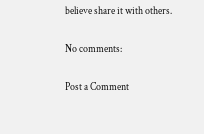believe share it with others.

No comments:

Post a Comment